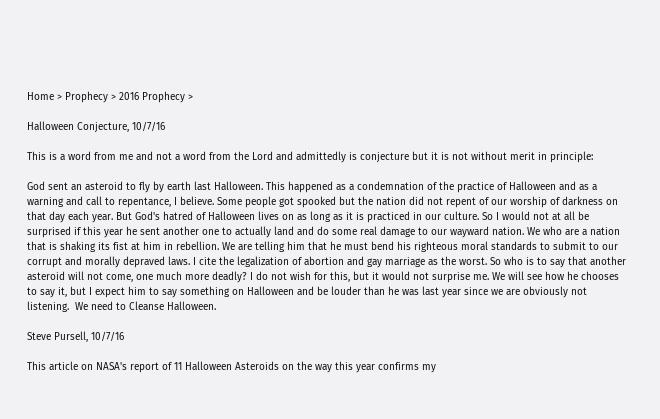Home > Prophecy > 2016 Prophecy >

Halloween Conjecture, 10/7/16

This is a word from me and not a word from the Lord and admittedly is conjecture but it is not without merit in principle:

God sent an asteroid to fly by earth last Halloween. This happened as a condemnation of the practice of Halloween and as a warning and call to repentance, I believe. Some people got spooked but the nation did not repent of our worship of darkness on that day each year. But God's hatred of Halloween lives on as long as it is practiced in our culture. So I would not at all be surprised if this year he sent another one to actually land and do some real damage to our wayward nation. We who are a nation that is shaking its fist at him in rebellion. We are telling him that he must bend his righteous moral standards to submit to our corrupt and morally depraved laws. I cite the legalization of abortion and gay marriage as the worst. So who is to say that another asteroid will not come, one much more deadly? I do not wish for this, but it would not surprise me. We will see how he chooses to say it, but I expect him to say something on Halloween and be louder than he was last year since we are obviously not listening.  We need to Cleanse Halloween.

Steve Pursell, 10/7/16

This article on NASA's report of 11 Halloween Asteroids on the way this year confirms my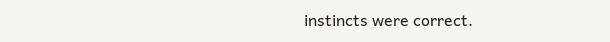instincts were correct.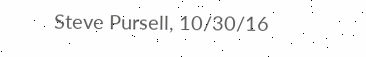Steve Pursell, 10/30/16